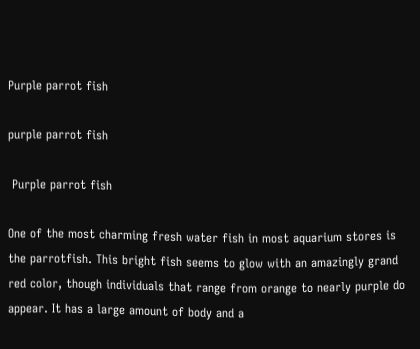Purple parrot fish

purple parrot fish

 Purple parrot fish

One of the most charming fresh water fish in most aquarium stores is the parrotfish. This bright fish seems to glow with an amazingly grand red color, though individuals that range from orange to nearly purple do appear. It has a large amount of body and a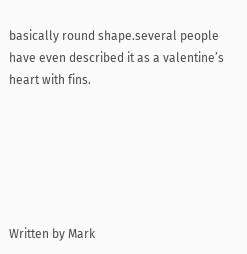basically round shape.several people have even described it as a valentine’s heart with fins.






Written by Mark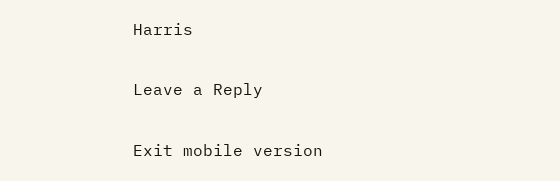Harris

Leave a Reply

Exit mobile version